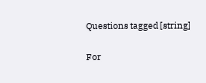Questions tagged [string]

For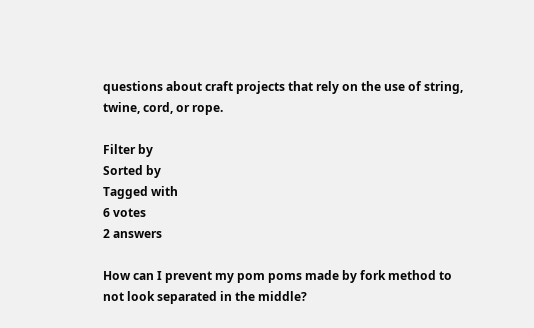questions about craft projects that rely on the use of string, twine, cord, or rope.

Filter by
Sorted by
Tagged with
6 votes
2 answers

How can I prevent my pom poms made by fork method to not look separated in the middle?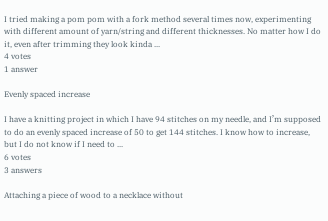I tried making a pom pom with a fork method several times now, experimenting with different amount of yarn/string and different thicknesses. No matter how I do it, even after trimming they look kinda ...
4 votes
1 answer

Evenly spaced increase

I have a knitting project in which I have 94 stitches on my needle, and I’m supposed to do an evenly spaced increase of 50 to get 144 stitches. I know how to increase, but I do not know if I need to ...
6 votes
3 answers

Attaching a piece of wood to a necklace without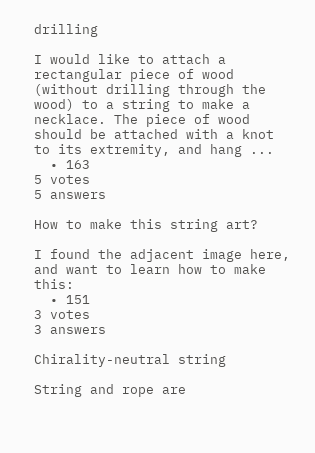drilling

I would like to attach a rectangular piece of wood (without drilling through the wood) to a string to make a necklace. The piece of wood should be attached with a knot to its extremity, and hang ...
  • 163
5 votes
5 answers

How to make this string art?

I found the adjacent image here, and want to learn how to make this:
  • 151
3 votes
3 answers

Chirality-neutral string

String and rope are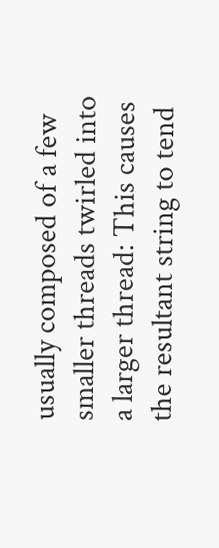usually composed of a few smaller threads twirled into a larger thread: This causes the resultant string to tend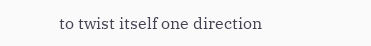to twist itself one direction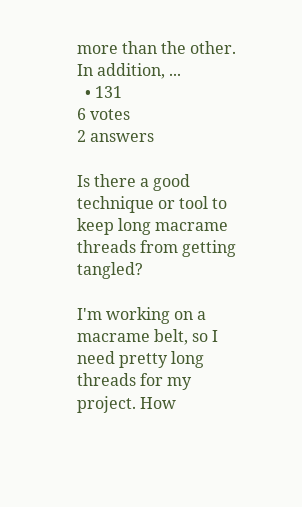more than the other. In addition, ...
  • 131
6 votes
2 answers

Is there a good technique or tool to keep long macrame threads from getting tangled?

I'm working on a macrame belt, so I need pretty long threads for my project. How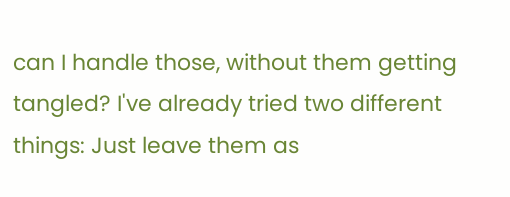can I handle those, without them getting tangled? I've already tried two different things: Just leave them as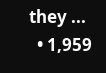they ...
  • 1,959